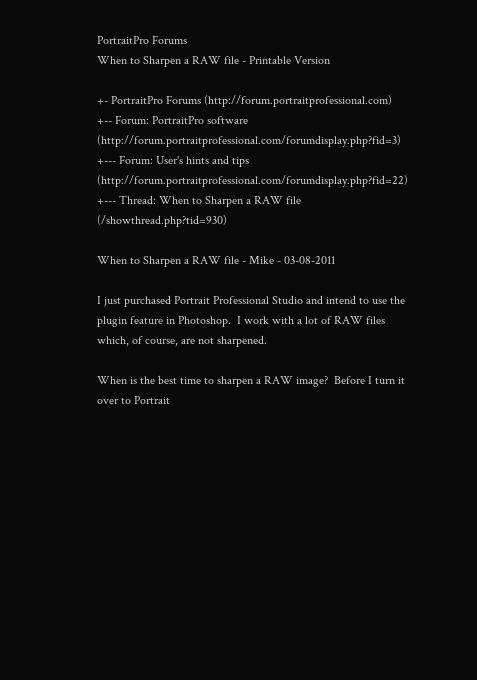PortraitPro Forums
When to Sharpen a RAW file - Printable Version

+- PortraitPro Forums (http://forum.portraitprofessional.com)
+-- Forum: PortraitPro software (http://forum.portraitprofessional.com/forumdisplay.php?fid=3)
+--- Forum: User's hints and tips (http://forum.portraitprofessional.com/forumdisplay.php?fid=22)
+--- Thread: When to Sharpen a RAW file (/showthread.php?tid=930)

When to Sharpen a RAW file - Mike - 03-08-2011

I just purchased Portrait Professional Studio and intend to use the plugin feature in Photoshop.  I work with a lot of RAW files which, of course, are not sharpened.

When is the best time to sharpen a RAW image?  Before I turn it over to Portrait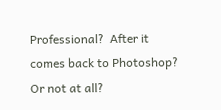Professional?  After it comes back to Photoshop?  Or not at all?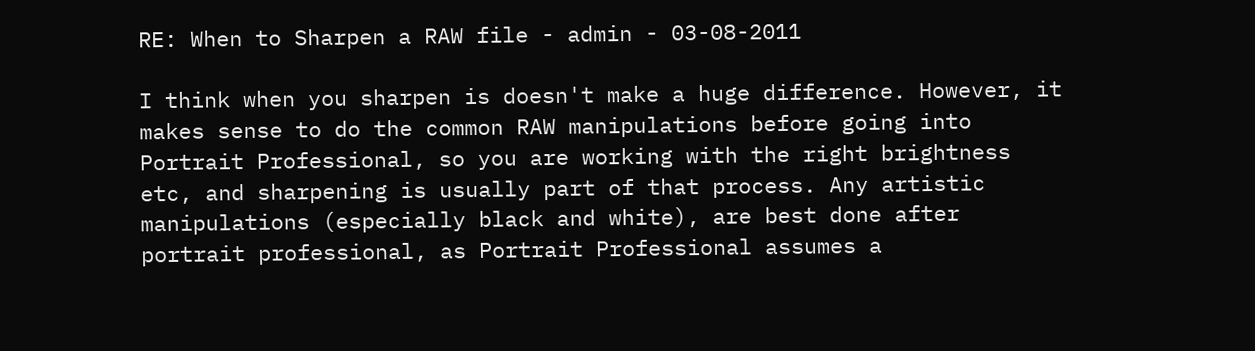RE: When to Sharpen a RAW file - admin - 03-08-2011

I think when you sharpen is doesn't make a huge difference. However, it makes sense to do the common RAW manipulations before going into Portrait Professional, so you are working with the right brightness etc, and sharpening is usually part of that process. Any artistic manipulations (especially black and white), are best done after portrait professional, as Portrait Professional assumes a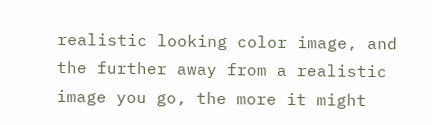realistic looking color image, and the further away from a realistic image you go, the more it might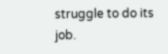struggle to do its job.